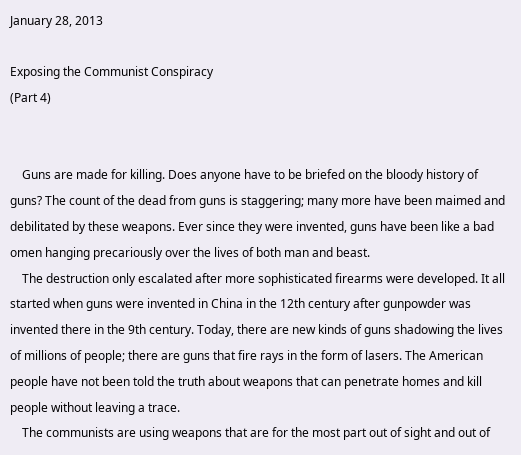January 28, 2013

Exposing the Communist Conspiracy
(Part 4)


    Guns are made for killing. Does anyone have to be briefed on the bloody history of guns? The count of the dead from guns is staggering; many more have been maimed and debilitated by these weapons. Ever since they were invented, guns have been like a bad omen hanging precariously over the lives of both man and beast.
    The destruction only escalated after more sophisticated firearms were developed. It all started when guns were invented in China in the 12th century after gunpowder was invented there in the 9th century. Today, there are new kinds of guns shadowing the lives of millions of people; there are guns that fire rays in the form of lasers. The American people have not been told the truth about weapons that can penetrate homes and kill people without leaving a trace.
    The communists are using weapons that are for the most part out of sight and out of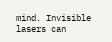mind. Invisible lasers can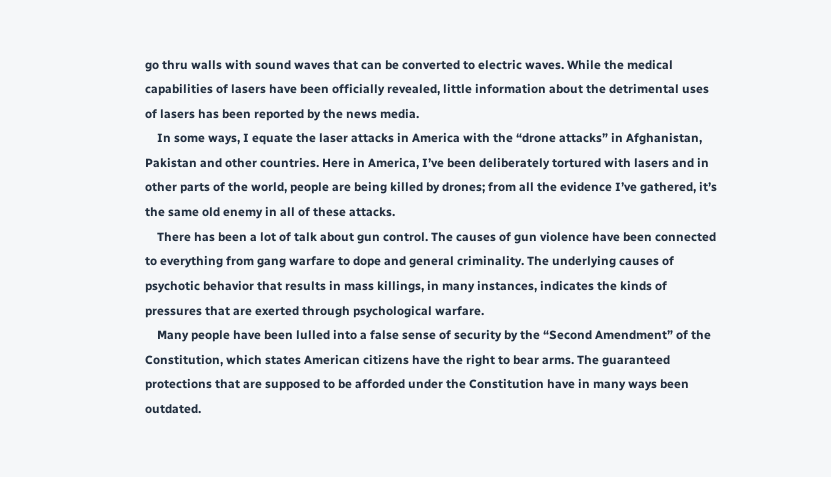go thru walls with sound waves that can be converted to electric waves. While the medical capabilities of lasers have been officially revealed, little information about the detrimental uses of lasers has been reported by the news media.
    In some ways, I equate the laser attacks in America with the “drone attacks” in Afghanistan, Pakistan and other countries. Here in America, I’ve been deliberately tortured with lasers and in other parts of the world, people are being killed by drones; from all the evidence I’ve gathered, it’s the same old enemy in all of these attacks.
    There has been a lot of talk about gun control. The causes of gun violence have been connected to everything from gang warfare to dope and general criminality. The underlying causes of psychotic behavior that results in mass killings, in many instances, indicates the kinds of pressures that are exerted through psychological warfare.
    Many people have been lulled into a false sense of security by the “Second Amendment” of the Constitution, which states American citizens have the right to bear arms. The guaranteed protections that are supposed to be afforded under the Constitution have in many ways been outdated.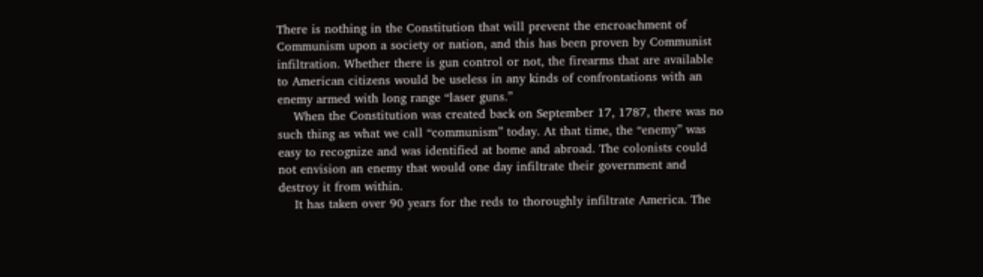There is nothing in the Constitution that will prevent the encroachment of Communism upon a society or nation, and this has been proven by Communist infiltration. Whether there is gun control or not, the firearms that are available to American citizens would be useless in any kinds of confrontations with an enemy armed with long range “laser guns.”
    When the Constitution was created back on September 17, 1787, there was no such thing as what we call “communism” today. At that time, the “enemy” was easy to recognize and was identified at home and abroad. The colonists could not envision an enemy that would one day infiltrate their government and destroy it from within.
    It has taken over 90 years for the reds to thoroughly infiltrate America. The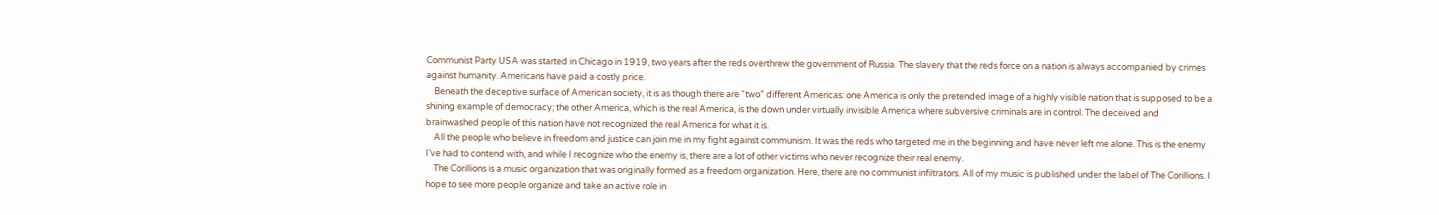Communist Party USA was started in Chicago in 1919, two years after the reds overthrew the government of Russia. The slavery that the reds force on a nation is always accompanied by crimes against humanity. Americans have paid a costly price.
    Beneath the deceptive surface of American society, it is as though there are “two” different Americas: one America is only the pretended image of a highly visible nation that is supposed to be a shining example of democracy; the other America, which is the real America, is the down under virtually invisible America where subversive criminals are in control. The deceived and brainwashed people of this nation have not recognized the real America for what it is.
    All the people who believe in freedom and justice can join me in my fight against communism. It was the reds who targeted me in the beginning and have never left me alone. This is the enemy I’ve had to contend with, and while I recognize who the enemy is, there are a lot of other victims who never recognize their real enemy.
    The Corillions is a music organization that was originally formed as a freedom organization. Here, there are no communist infiltrators. All of my music is published under the label of The Corillions. I hope to see more people organize and take an active role in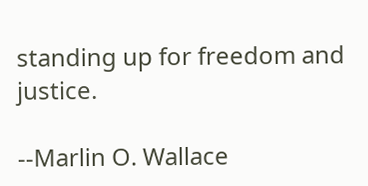standing up for freedom and justice.

--Marlin O. Wallace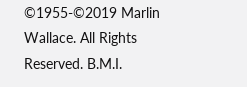©1955-©2019 Marlin Wallace. All Rights Reserved. B.M.I.